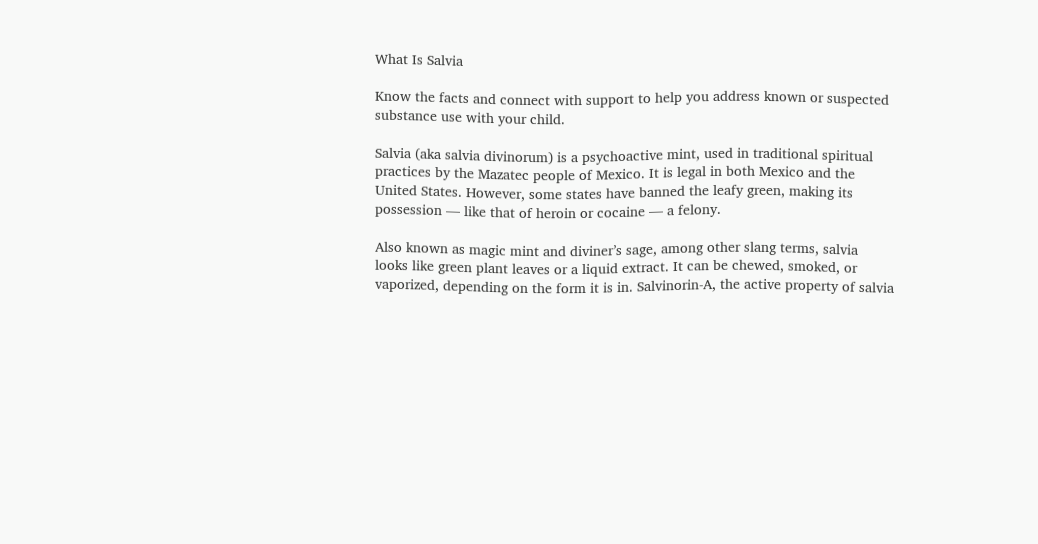What Is Salvia

Know the facts and connect with support to help you address known or suspected substance use with your child.

Salvia (aka salvia divinorum) is a psychoactive mint, used in traditional spiritual practices by the Mazatec people of Mexico. It is legal in both Mexico and the United States. However, some states have banned the leafy green, making its possession — like that of heroin or cocaine — a felony.

Also known as magic mint and diviner’s sage, among other slang terms, salvia looks like green plant leaves or a liquid extract. It can be chewed, smoked, or vaporized, depending on the form it is in. Salvinorin-A, the active property of salvia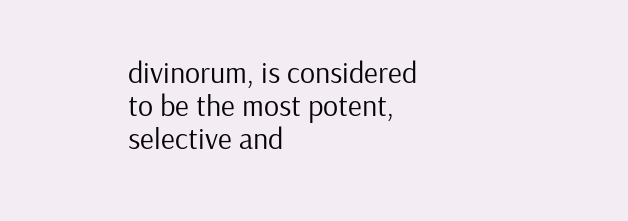divinorum, is considered to be the most potent, selective and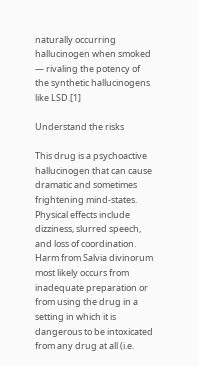naturally occurring hallucinogen when smoked — rivaling the potency of the synthetic hallucinogens like LSD.[1]

Understand the risks

This drug is a psychoactive hallucinogen that can cause dramatic and sometimes frightening mind-states. Physical effects include dizziness, slurred speech, and loss of coordination. Harm from Salvia divinorum most likely occurs from inadequate preparation or from using the drug in a setting in which it is dangerous to be intoxicated from any drug at all (i.e.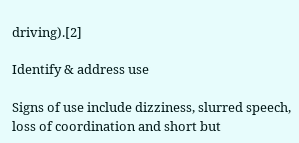driving).[2]

Identify & address use

Signs of use include dizziness, slurred speech, loss of coordination and short but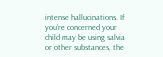intense hallucinations. If you’re concerned your child may be using salvia or other substances, the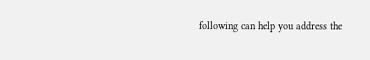following can help you address the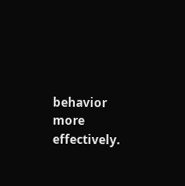behavior more effectively.